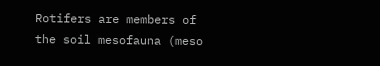Rotifers are members of the soil mesofauna (meso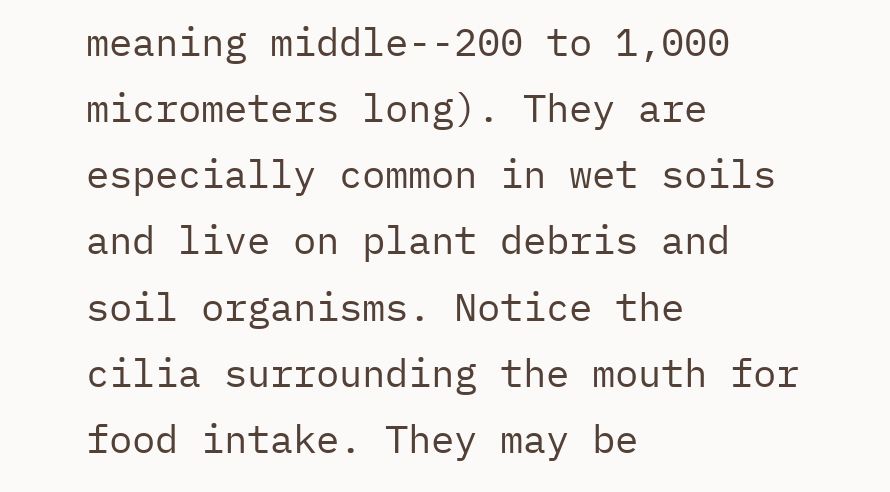meaning middle--200 to 1,000 micrometers long). They are especially common in wet soils and live on plant debris and soil organisms. Notice the cilia surrounding the mouth for food intake. They may be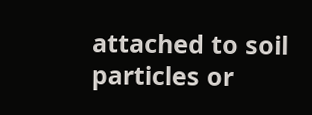attached to soil particles or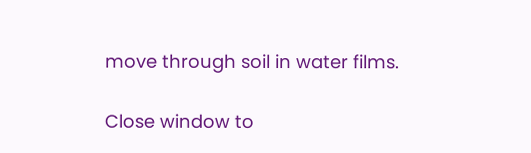move through soil in water films.

Close window to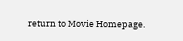return to Movie Homepage.